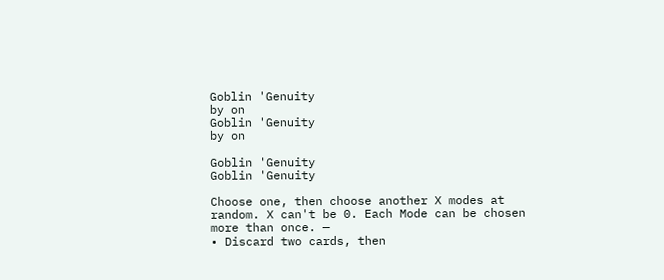Goblin 'Genuity
by on
Goblin 'Genuity
by on

Goblin 'Genuity
Goblin 'Genuity

Choose one, then choose another X modes at
random. X can't be 0. Each Mode can be chosen
more than once. —
• Discard two cards, then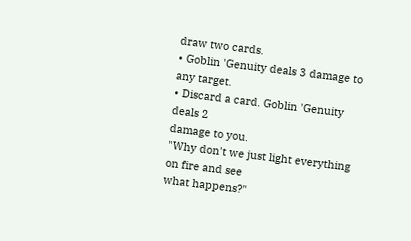draw two cards.
• Goblin 'Genuity deals 3 damage to any target.
• Discard a card. Goblin 'Genuity deals 2
damage to you.
"Why don't we just light everything on fire and see
what happens?"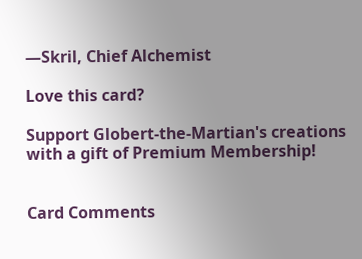—Skril, Chief Alchemist

Love this card?

Support Globert-the-Martian's creations
with a gift of Premium Membership!


Card Comments